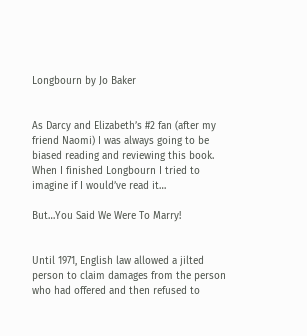Longbourn by Jo Baker


As Darcy and Elizabeth’s #2 fan (after my friend Naomi) I was always going to be biased reading and reviewing this book. When I finished Longbourn I tried to imagine if I would’ve read it…

But…You Said We Were To Marry!


Until 1971, English law allowed a jilted person to claim damages from the person who had offered and then refused to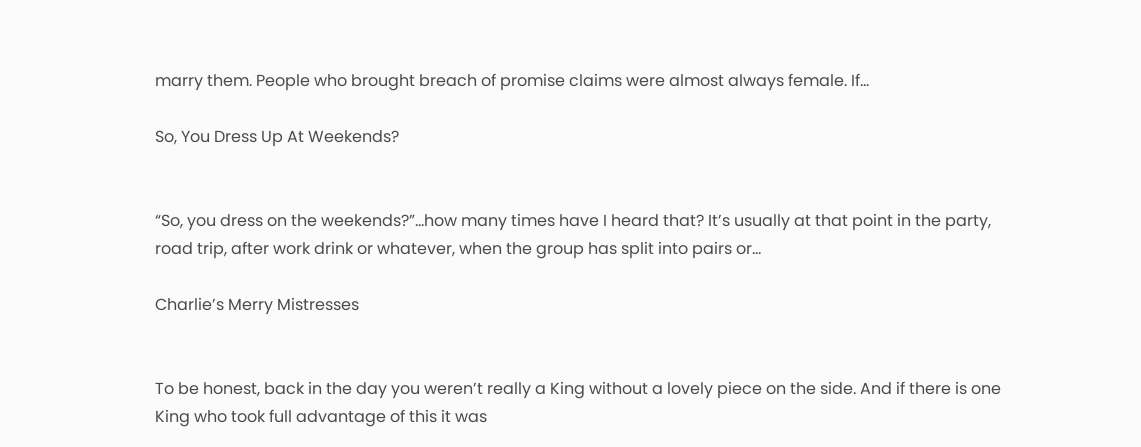marry them. People who brought breach of promise claims were almost always female. If…

So, You Dress Up At Weekends?


“So, you dress on the weekends?”…how many times have I heard that? It’s usually at that point in the party, road trip, after work drink or whatever, when the group has split into pairs or…

Charlie’s Merry Mistresses


To be honest, back in the day you weren’t really a King without a lovely piece on the side. And if there is one King who took full advantage of this it was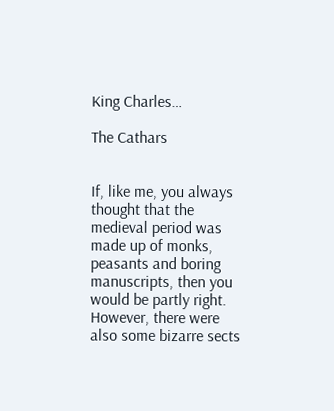King Charles…

The Cathars


If, like me, you always thought that the medieval period was made up of monks, peasants and boring manuscripts, then you would be partly right. However, there were also some bizarre sects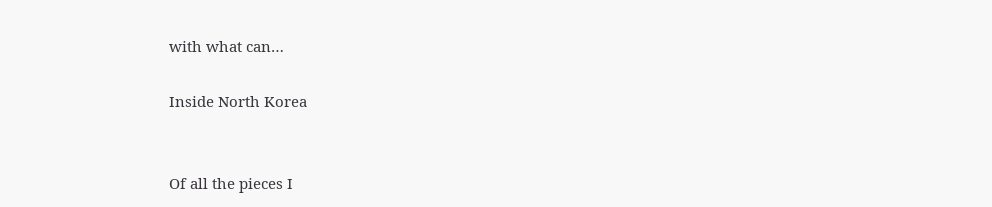with what can…

Inside North Korea


Of all the pieces I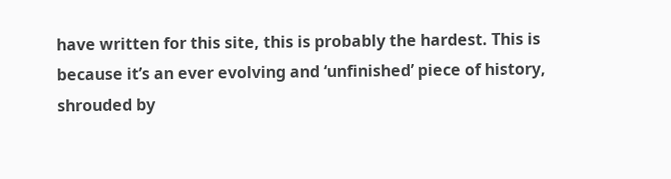have written for this site, this is probably the hardest. This is because it’s an ever evolving and ‘unfinished’ piece of history, shrouded by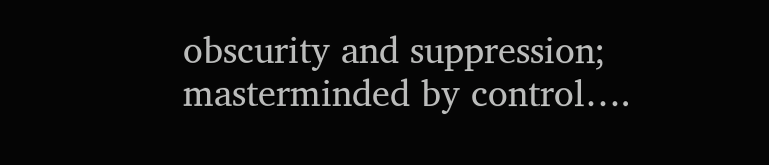obscurity and suppression; masterminded by control….